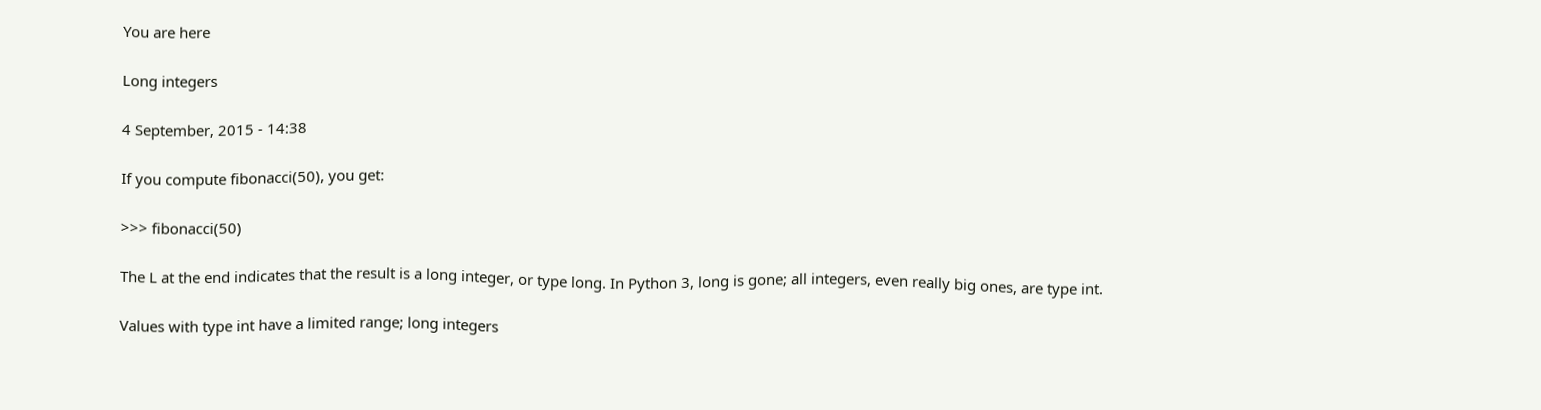You are here

Long integers

4 September, 2015 - 14:38

If you compute fibonacci(50), you get:

>>> fibonacci(50)

The L at the end indicates that the result is a long integer, or type long. In Python 3, long is gone; all integers, even really big ones, are type int.

Values with type int have a limited range; long integers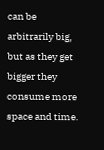can be arbitrarily big, but as they get bigger they consume more space and time.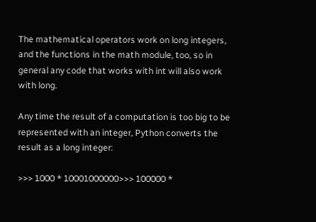The mathematical operators work on long integers, and the functions in the math module, too, so in general any code that works with int will also work with long.

Any time the result of a computation is too big to be represented with an integer, Python converts the result as a long integer:

>>> 1000 * 10001000000>>> 100000 *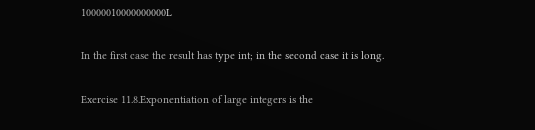10000010000000000L

In the first case the result has type int; in the second case it is long.

Exercise 11.8.Exponentiation of large integers is the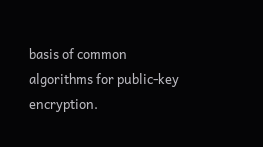basis of common algorithms for public-key encryption.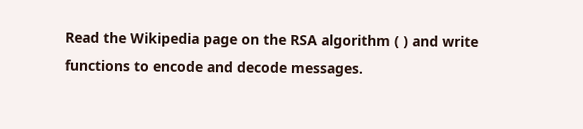Read the Wikipedia page on the RSA algorithm ( ) and write functions to encode and decode messages.